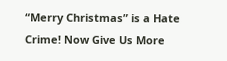“Merry Christmas” is a Hate Crime! Now Give Us More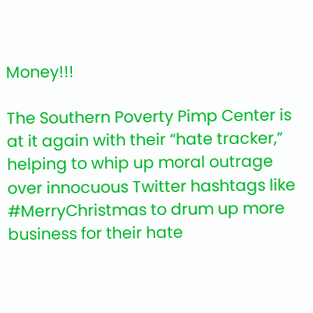Money!!!

The Southern Poverty Pimp Center is at it again with their “hate tracker,” helping to whip up moral outrage over innocuous Twitter hashtags like #MerryChristmas to drum up more business for their hate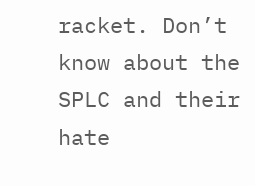racket. Don’t know about the SPLC and their hate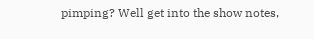pimping? Well get into the show notes,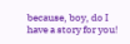because, boy, do I have a story for you!